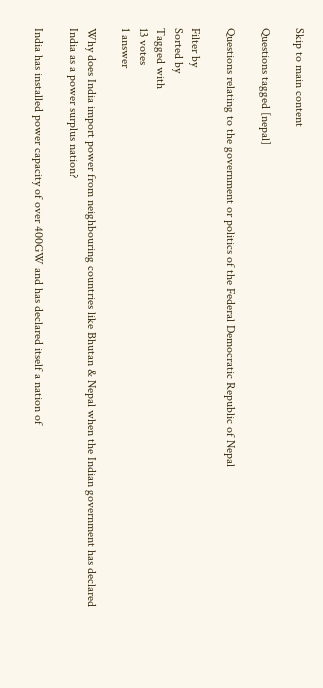Skip to main content

Questions tagged [nepal]

Questions relating to the government or politics of the Federal Democratic Republic of Nepal

Filter by
Sorted by
Tagged with
13 votes
1 answer

Why does India import power from neighbouring countries like Bhutan & Nepal when the Indian government has declared India as a power surplus nation?

India has installed power capacity of over 400GW and has declared itself a nation of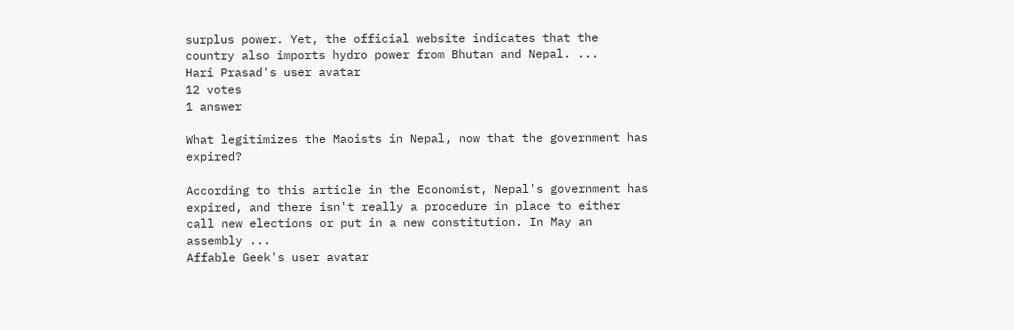surplus power. Yet, the official website indicates that the country also imports hydro power from Bhutan and Nepal. ...
Hari Prasad's user avatar
12 votes
1 answer

What legitimizes the Maoists in Nepal, now that the government has expired?

According to this article in the Economist, Nepal's government has expired, and there isn't really a procedure in place to either call new elections or put in a new constitution. In May an assembly ...
Affable Geek's user avatar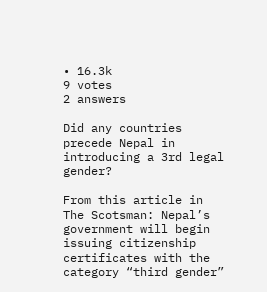• 16.3k
9 votes
2 answers

Did any countries precede Nepal in introducing a 3rd legal gender?

From this article in The Scotsman: Nepal’s government will begin issuing citizenship certificates with the category “third gender”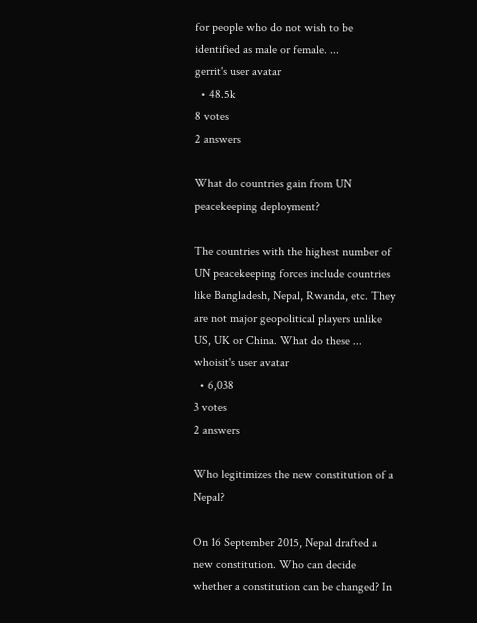for people who do not wish to be identified as male or female. ...
gerrit's user avatar
  • 48.5k
8 votes
2 answers

What do countries gain from UN peacekeeping deployment?

The countries with the highest number of UN peacekeeping forces include countries like Bangladesh, Nepal, Rwanda, etc. They are not major geopolitical players unlike US, UK or China. What do these ...
whoisit's user avatar
  • 6,038
3 votes
2 answers

Who legitimizes the new constitution of a Nepal?

On 16 September 2015, Nepal drafted a new constitution. Who can decide whether a constitution can be changed? In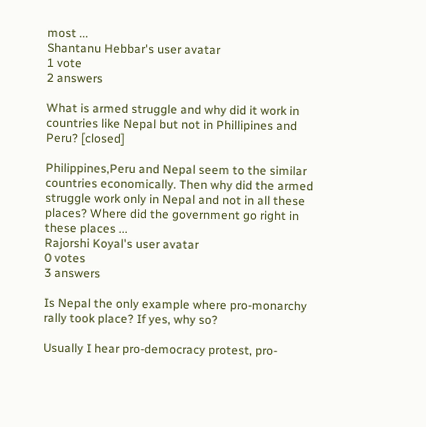most ...
Shantanu Hebbar's user avatar
1 vote
2 answers

What is armed struggle and why did it work in countries like Nepal but not in Phillipines and Peru? [closed]

Philippines,Peru and Nepal seem to the similar countries economically. Then why did the armed struggle work only in Nepal and not in all these places? Where did the government go right in these places ...
Rajorshi Koyal's user avatar
0 votes
3 answers

Is Nepal the only example where pro-monarchy rally took place? If yes, why so?

Usually I hear pro-democracy protest, pro-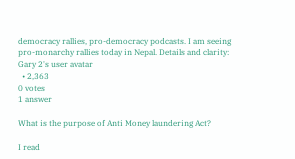democracy rallies, pro-democracy podcasts. I am seeing pro-monarchy rallies today in Nepal. Details and clarity:
Gary 2's user avatar
  • 2,363
0 votes
1 answer

What is the purpose of Anti Money laundering Act?

I read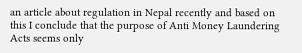an article about regulation in Nepal recently and based on this I conclude that the purpose of Anti Money Laundering Acts seems only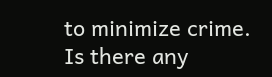to minimize crime. Is there any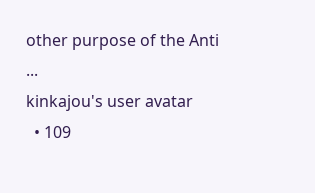other purpose of the Anti ...
kinkajou's user avatar
  • 109